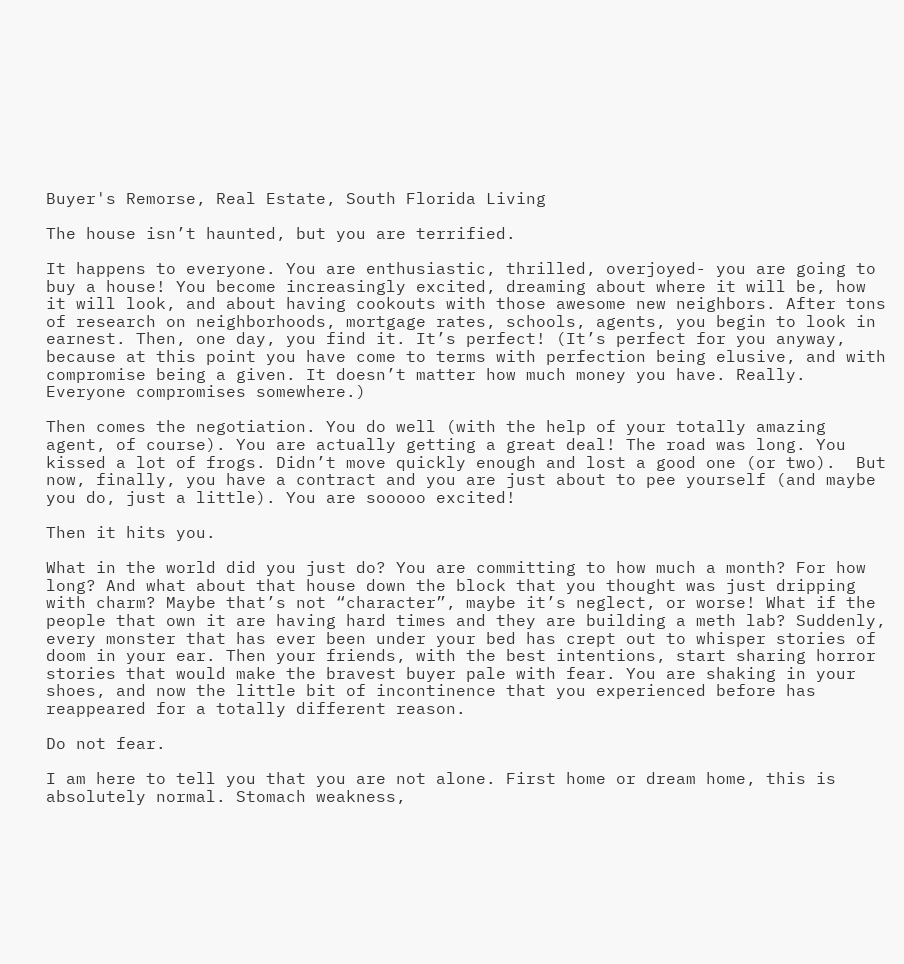Buyer's Remorse, Real Estate, South Florida Living

The house isn’t haunted, but you are terrified.

It happens to everyone. You are enthusiastic, thrilled, overjoyed- you are going to buy a house! You become increasingly excited, dreaming about where it will be, how it will look, and about having cookouts with those awesome new neighbors. After tons of research on neighborhoods, mortgage rates, schools, agents, you begin to look in earnest. Then, one day, you find it. It’s perfect! (It’s perfect for you anyway, because at this point you have come to terms with perfection being elusive, and with compromise being a given. It doesn’t matter how much money you have. Really. Everyone compromises somewhere.)

Then comes the negotiation. You do well (with the help of your totally amazing agent, of course). You are actually getting a great deal! The road was long. You kissed a lot of frogs. Didn’t move quickly enough and lost a good one (or two).  But now, finally, you have a contract and you are just about to pee yourself (and maybe you do, just a little). You are sooooo excited!

Then it hits you.

What in the world did you just do? You are committing to how much a month? For how long? And what about that house down the block that you thought was just dripping with charm? Maybe that’s not “character”, maybe it’s neglect, or worse! What if the people that own it are having hard times and they are building a meth lab? Suddenly, every monster that has ever been under your bed has crept out to whisper stories of doom in your ear. Then your friends, with the best intentions, start sharing horror stories that would make the bravest buyer pale with fear. You are shaking in your shoes, and now the little bit of incontinence that you experienced before has reappeared for a totally different reason.

Do not fear.

I am here to tell you that you are not alone. First home or dream home, this is absolutely normal. Stomach weakness,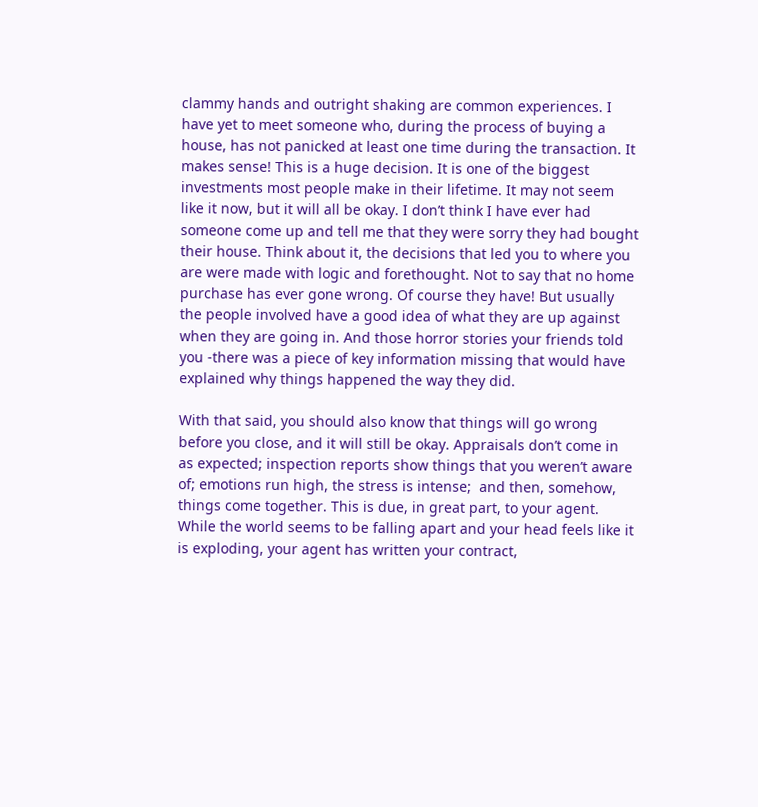clammy hands and outright shaking are common experiences. I have yet to meet someone who, during the process of buying a house, has not panicked at least one time during the transaction. It makes sense! This is a huge decision. It is one of the biggest investments most people make in their lifetime. It may not seem like it now, but it will all be okay. I don’t think I have ever had someone come up and tell me that they were sorry they had bought their house. Think about it, the decisions that led you to where you are were made with logic and forethought. Not to say that no home purchase has ever gone wrong. Of course they have! But usually the people involved have a good idea of what they are up against when they are going in. And those horror stories your friends told you -there was a piece of key information missing that would have explained why things happened the way they did.

With that said, you should also know that things will go wrong before you close, and it will still be okay. Appraisals don’t come in as expected; inspection reports show things that you weren’t aware of; emotions run high, the stress is intense;  and then, somehow, things come together. This is due, in great part, to your agent. While the world seems to be falling apart and your head feels like it is exploding, your agent has written your contract,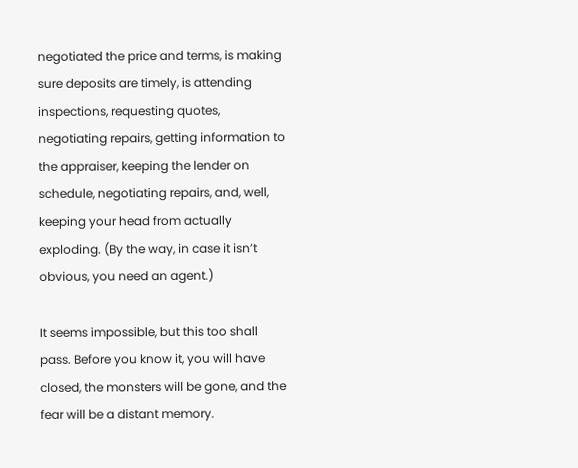negotiated the price and terms, is making sure deposits are timely, is attending inspections, requesting quotes, negotiating repairs, getting information to the appraiser, keeping the lender on schedule, negotiating repairs, and, well, keeping your head from actually exploding. (By the way, in case it isn’t obvious, you need an agent.)

It seems impossible, but this too shall pass. Before you know it, you will have closed, the monsters will be gone, and the fear will be a distant memory.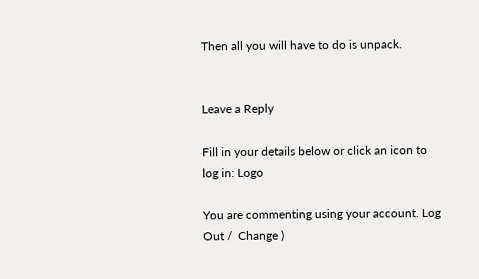Then all you will have to do is unpack.


Leave a Reply

Fill in your details below or click an icon to log in: Logo

You are commenting using your account. Log Out /  Change )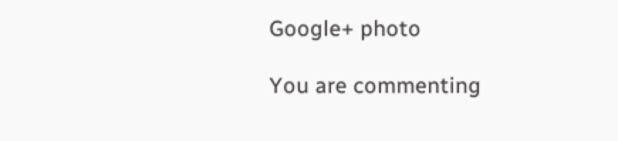Google+ photo

You are commenting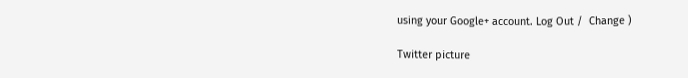using your Google+ account. Log Out /  Change )

Twitter picture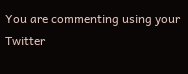You are commenting using your Twitter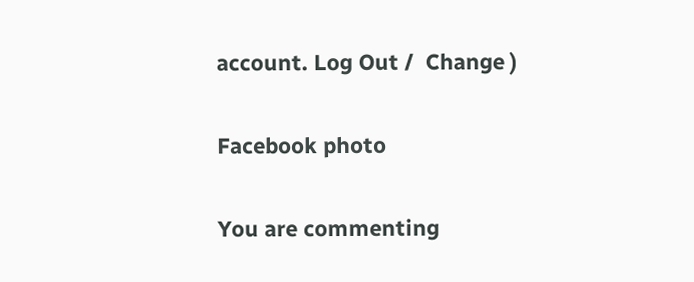account. Log Out /  Change )

Facebook photo

You are commenting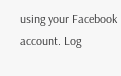using your Facebook account. Log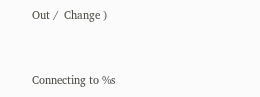Out /  Change )


Connecting to %s